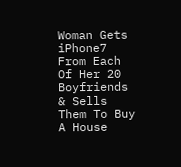Woman Gets iPhone7 From Each Of Her 20 Boyfriends & Sells Them To Buy A House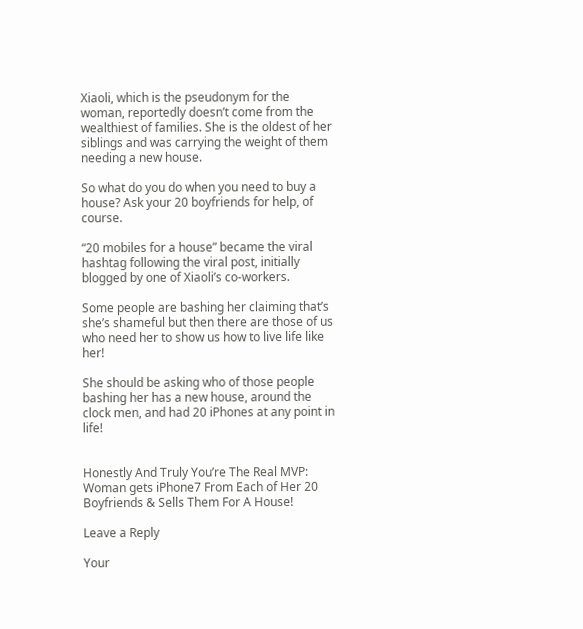Xiaoli, which is the pseudonym for the woman, reportedly doesn’t come from the wealthiest of families. She is the oldest of her siblings and was carrying the weight of them needing a new house.

So what do you do when you need to buy a house? Ask your 20 boyfriends for help, of course.

“20 mobiles for a house” became the viral hashtag following the viral post, initially blogged by one of Xiaoli’s co-workers.

Some people are bashing her claiming that’s she’s shameful but then there are those of us who need her to show us how to live life like her!

She should be asking who of those people bashing her has a new house, around the clock men, and had 20 iPhones at any point in life!


Honestly And Truly You’re The Real MVP: Woman gets iPhone7 From Each of Her 20 Boyfriends & Sells Them For A House!

Leave a Reply

Your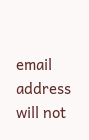email address will not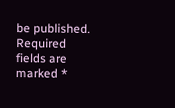be published. Required fields are marked *